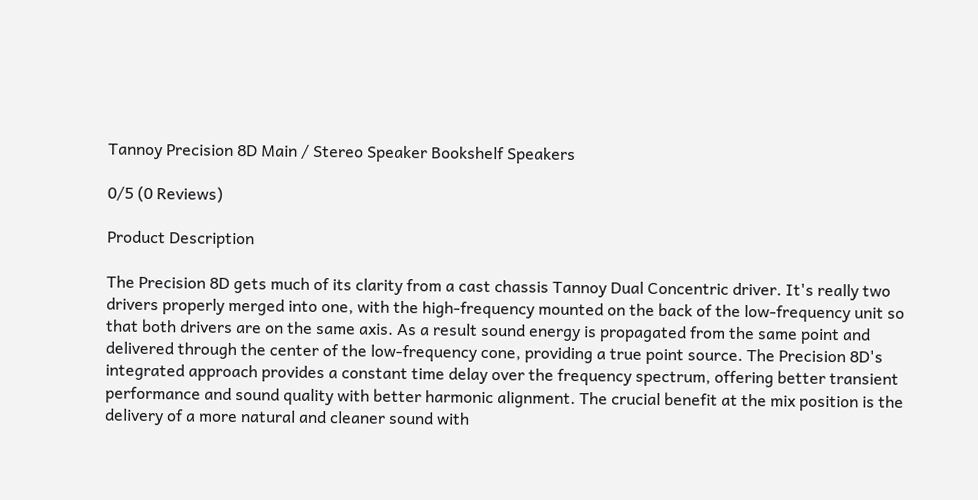Tannoy Precision 8D Main / Stereo Speaker Bookshelf Speakers

0/5 (0 Reviews)

Product Description

The Precision 8D gets much of its clarity from a cast chassis Tannoy Dual Concentric driver. It's really two drivers properly merged into one, with the high-frequency mounted on the back of the low-frequency unit so that both drivers are on the same axis. As a result sound energy is propagated from the same point and delivered through the center of the low-frequency cone, providing a true point source. The Precision 8D's integrated approach provides a constant time delay over the frequency spectrum, offering better transient performance and sound quality with better harmonic alignment. The crucial benefit at the mix position is the delivery of a more natural and cleaner sound with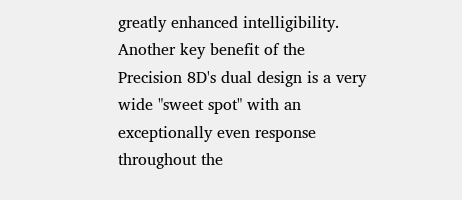greatly enhanced intelligibility. Another key benefit of the Precision 8D's dual design is a very wide "sweet spot" with an exceptionally even response throughout the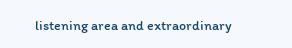listening area and extraordinary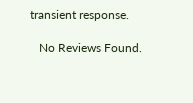transient response.

   No Reviews Found.